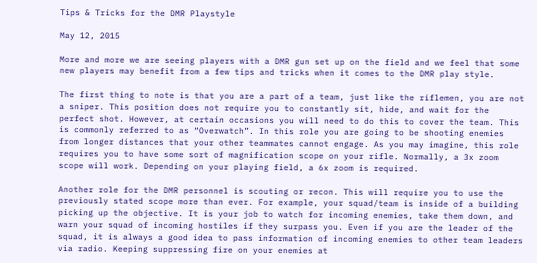Tips & Tricks for the DMR Playstyle

May 12, 2015

More and more we are seeing players with a DMR gun set up on the field and we feel that some new players may benefit from a few tips and tricks when it comes to the DMR play style.

The first thing to note is that you are a part of a team, just like the riflemen, you are not a sniper. This position does not require you to constantly sit, hide, and wait for the perfect shot. However, at certain occasions you will need to do this to cover the team. This is commonly referred to as “Overwatch”. In this role you are going to be shooting enemies from longer distances that your other teammates cannot engage. As you may imagine, this role requires you to have some sort of magnification scope on your rifle. Normally, a 3x zoom scope will work. Depending on your playing field, a 6x zoom is required.

Another role for the DMR personnel is scouting or recon. This will require you to use the previously stated scope more than ever. For example, your squad/team is inside of a building picking up the objective. It is your job to watch for incoming enemies, take them down, and warn your squad of incoming hostiles if they surpass you. Even if you are the leader of the squad, it is always a good idea to pass information of incoming enemies to other team leaders via radio. Keeping suppressing fire on your enemies at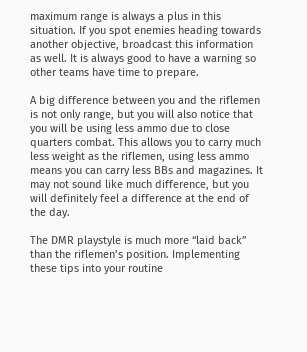maximum range is always a plus in this situation. If you spot enemies heading towards another objective, broadcast this information as well. It is always good to have a warning so other teams have time to prepare.

A big difference between you and the riflemen is not only range, but you will also notice that you will be using less ammo due to close quarters combat. This allows you to carry much less weight as the riflemen, using less ammo means you can carry less BBs and magazines. It may not sound like much difference, but you will definitely feel a difference at the end of the day.

The DMR playstyle is much more “laid back” than the riflemen’s position. Implementing these tips into your routine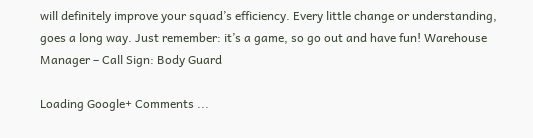will definitely improve your squad’s efficiency. Every little change or understanding, goes a long way. Just remember: it’s a game, so go out and have fun! Warehouse Manager – Call Sign: Body Guard

Loading Google+ Comments ...